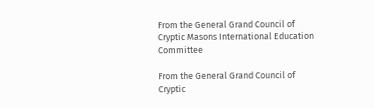From the General Grand Council of Cryptic Masons International Education Committee

From the General Grand Council of Cryptic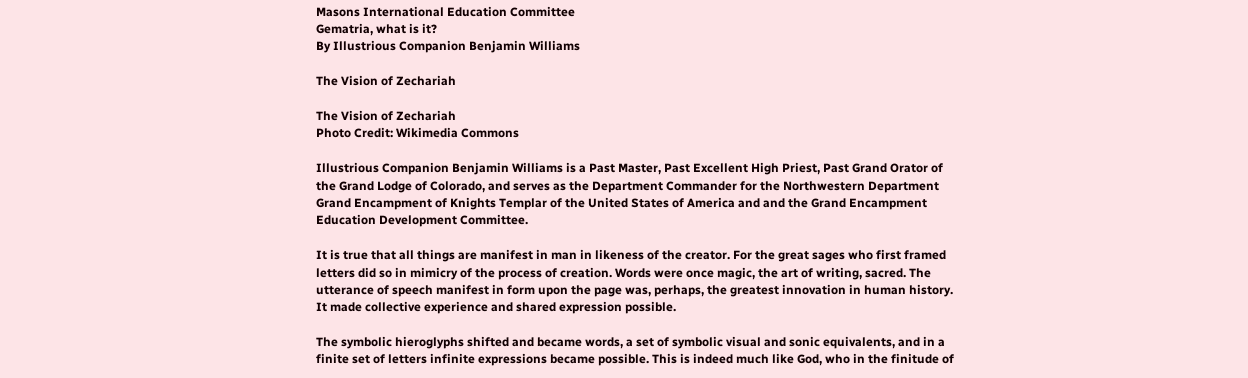Masons International Education Committee
Gematria, what is it?
By Illustrious Companion Benjamin Williams

The Vision of Zechariah

The Vision of Zechariah
Photo Credit: Wikimedia Commons

Illustrious Companion Benjamin Williams is a Past Master, Past Excellent High Priest, Past Grand Orator of the Grand Lodge of Colorado, and serves as the Department Commander for the Northwestern Department Grand Encampment of Knights Templar of the United States of America and and the Grand Encampment Education Development Committee.

It is true that all things are manifest in man in likeness of the creator. For the great sages who first framed letters did so in mimicry of the process of creation. Words were once magic, the art of writing, sacred. The utterance of speech manifest in form upon the page was, perhaps, the greatest innovation in human history. It made collective experience and shared expression possible.

The symbolic hieroglyphs shifted and became words, a set of symbolic visual and sonic equivalents, and in a finite set of letters infinite expressions became possible. This is indeed much like God, who in the finitude of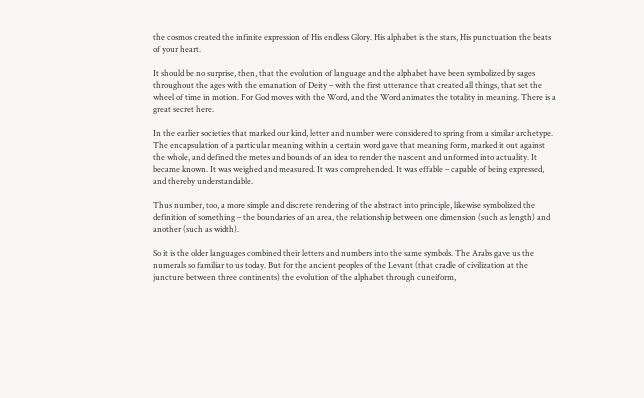the cosmos created the infinite expression of His endless Glory. His alphabet is the stars, His punctuation the beats of your heart.

It should be no surprise, then, that the evolution of language and the alphabet have been symbolized by sages throughout the ages with the emanation of Deity – with the first utterance that created all things, that set the wheel of time in motion. For God moves with the Word, and the Word animates the totality in meaning. There is a great secret here.

In the earlier societies that marked our kind, letter and number were considered to spring from a similar archetype. The encapsulation of a particular meaning within a certain word gave that meaning form, marked it out against the whole, and defined the metes and bounds of an idea to render the nascent and unformed into actuality. It became known. It was weighed and measured. It was comprehended. It was effable – capable of being expressed, and thereby understandable.

Thus number, too, a more simple and discrete rendering of the abstract into principle, likewise symbolized the definition of something – the boundaries of an area, the relationship between one dimension (such as length) and another (such as width).

So it is the older languages combined their letters and numbers into the same symbols. The Arabs gave us the numerals so familiar to us today. But for the ancient peoples of the Levant (that cradle of civilization at the juncture between three continents) the evolution of the alphabet through cuneiform,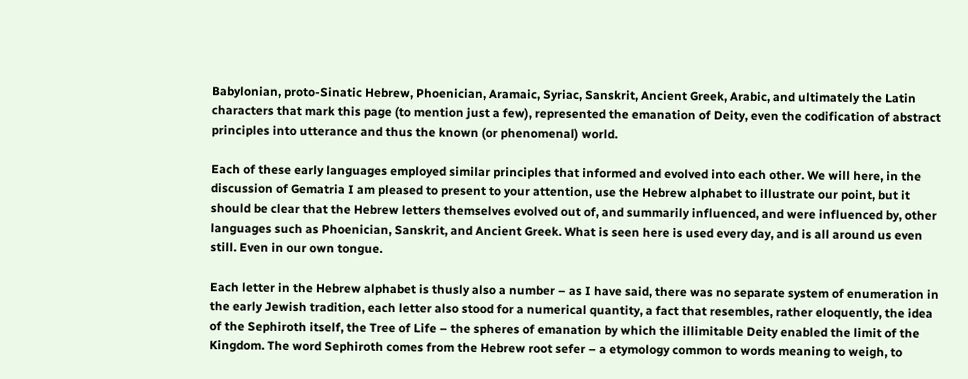Babylonian, proto-Sinatic Hebrew, Phoenician, Aramaic, Syriac, Sanskrit, Ancient Greek, Arabic, and ultimately the Latin characters that mark this page (to mention just a few), represented the emanation of Deity, even the codification of abstract principles into utterance and thus the known (or phenomenal) world.

Each of these early languages employed similar principles that informed and evolved into each other. We will here, in the discussion of Gematria I am pleased to present to your attention, use the Hebrew alphabet to illustrate our point, but it should be clear that the Hebrew letters themselves evolved out of, and summarily influenced, and were influenced by, other languages such as Phoenician, Sanskrit, and Ancient Greek. What is seen here is used every day, and is all around us even still. Even in our own tongue.

Each letter in the Hebrew alphabet is thusly also a number – as I have said, there was no separate system of enumeration in the early Jewish tradition, each letter also stood for a numerical quantity, a fact that resembles, rather eloquently, the idea of the Sephiroth itself, the Tree of Life – the spheres of emanation by which the illimitable Deity enabled the limit of the Kingdom. The word Sephiroth comes from the Hebrew root sefer – a etymology common to words meaning to weigh, to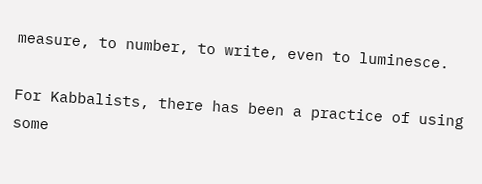measure, to number, to write, even to luminesce.

For Kabbalists, there has been a practice of using some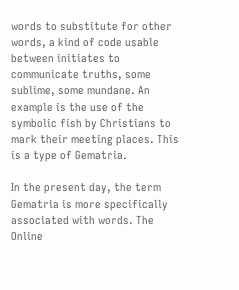words to substitute for other words, a kind of code usable between initiates to communicate truths, some sublime, some mundane. An example is the use of the symbolic fish by Christians to mark their meeting places. This is a type of Gematria.

In the present day, the term Gematria is more specifically associated with words. The Online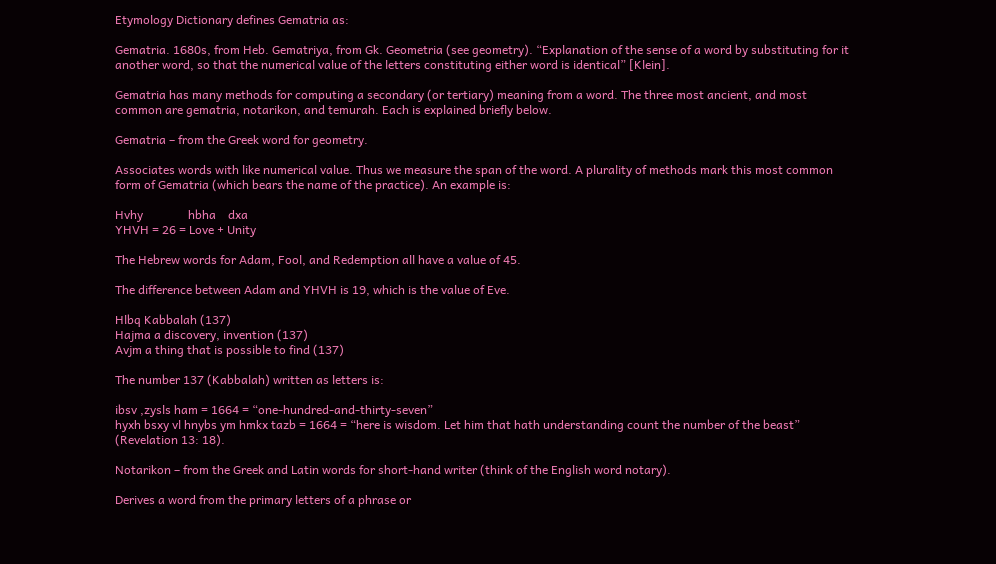Etymology Dictionary defines Gematria as:

Gematria. 1680s, from Heb. Gematriya, from Gk. Geometria (see geometry). “Explanation of the sense of a word by substituting for it another word, so that the numerical value of the letters constituting either word is identical” [Klein].

Gematria has many methods for computing a secondary (or tertiary) meaning from a word. The three most ancient, and most common are gematria, notarikon, and temurah. Each is explained briefly below.

Gematria – from the Greek word for geometry.

Associates words with like numerical value. Thus we measure the span of the word. A plurality of methods mark this most common form of Gematria (which bears the name of the practice). An example is:

Hvhy               hbha    dxa
YHVH = 26 = Love + Unity

The Hebrew words for Adam, Fool, and Redemption all have a value of 45.

The difference between Adam and YHVH is 19, which is the value of Eve.

Hlbq Kabbalah (137)
Hajma a discovery, invention (137)
Avjm a thing that is possible to find (137)

The number 137 (Kabbalah) written as letters is:

ibsv ,zysls ham = 1664 = “one-hundred-and-thirty-seven”
hyxh bsxy vl hnybs ym hmkx tazb = 1664 = “here is wisdom. Let him that hath understanding count the number of the beast” (Revelation 13: 18).

Notarikon – from the Greek and Latin words for short-hand writer (think of the English word notary).

Derives a word from the primary letters of a phrase or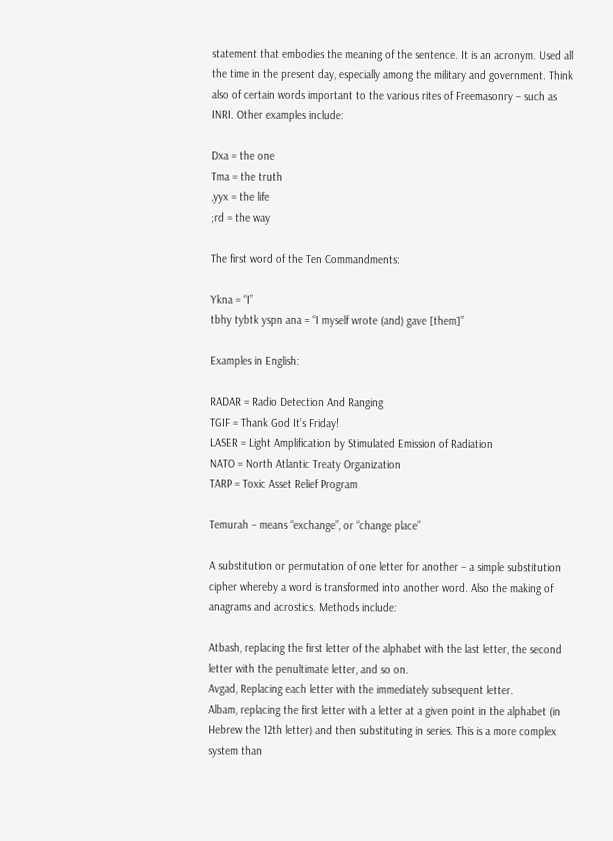statement that embodies the meaning of the sentence. It is an acronym. Used all the time in the present day, especially among the military and government. Think also of certain words important to the various rites of Freemasonry – such as INRI. Other examples include:

Dxa = the one
Tma = the truth
,yyx = the life
;rd = the way

The first word of the Ten Commandments:

Ykna = “I”
tbhy tybtk yspn ana = “I myself wrote (and) gave [them]”

Examples in English:

RADAR = Radio Detection And Ranging
TGIF = Thank God It’s Friday!
LASER = Light Amplification by Stimulated Emission of Radiation
NATO = North Atlantic Treaty Organization
TARP = Toxic Asset Relief Program

Temurah – means “exchange”, or “change place”

A substitution or permutation of one letter for another – a simple substitution cipher whereby a word is transformed into another word. Also the making of anagrams and acrostics. Methods include:

Atbash, replacing the first letter of the alphabet with the last letter, the second letter with the penultimate letter, and so on.
Avgad, Replacing each letter with the immediately subsequent letter.
Albam, replacing the first letter with a letter at a given point in the alphabet (in Hebrew the 12th letter) and then substituting in series. This is a more complex system than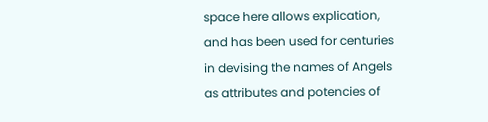space here allows explication, and has been used for centuries in devising the names of Angels as attributes and potencies of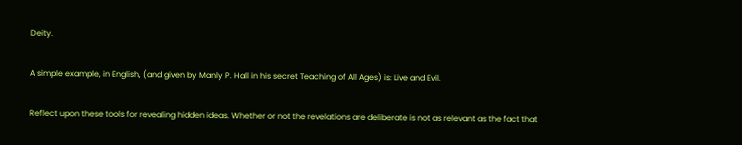Deity.

A simple example, in English, (and given by Manly P. Hall in his secret Teaching of All Ages) is: Live and Evil.

Reflect upon these tools for revealing hidden ideas. Whether or not the revelations are deliberate is not as relevant as the fact that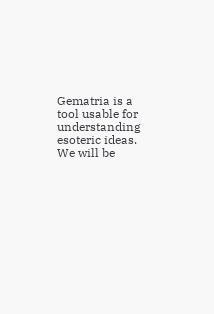Gematria is a tool usable for understanding esoteric ideas. We will be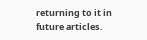returning to it in future articles.